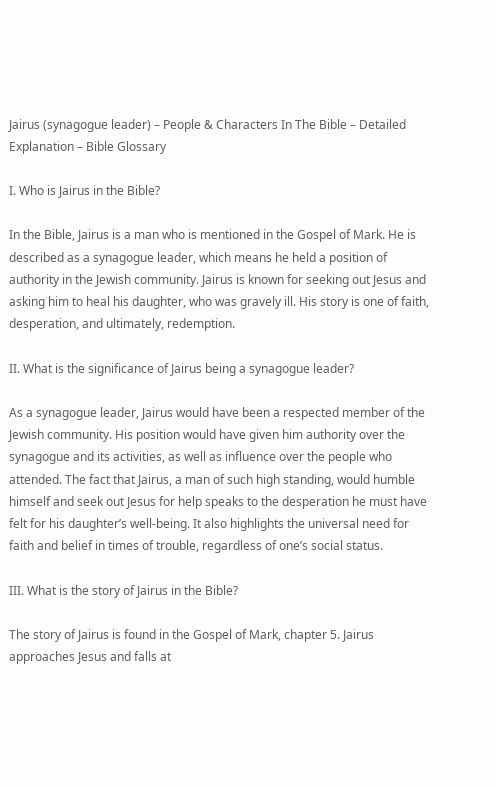Jairus (synagogue leader) – People & Characters In The Bible – Detailed Explanation – Bible Glossary

I. Who is Jairus in the Bible?

In the Bible, Jairus is a man who is mentioned in the Gospel of Mark. He is described as a synagogue leader, which means he held a position of authority in the Jewish community. Jairus is known for seeking out Jesus and asking him to heal his daughter, who was gravely ill. His story is one of faith, desperation, and ultimately, redemption.

II. What is the significance of Jairus being a synagogue leader?

As a synagogue leader, Jairus would have been a respected member of the Jewish community. His position would have given him authority over the synagogue and its activities, as well as influence over the people who attended. The fact that Jairus, a man of such high standing, would humble himself and seek out Jesus for help speaks to the desperation he must have felt for his daughter’s well-being. It also highlights the universal need for faith and belief in times of trouble, regardless of one’s social status.

III. What is the story of Jairus in the Bible?

The story of Jairus is found in the Gospel of Mark, chapter 5. Jairus approaches Jesus and falls at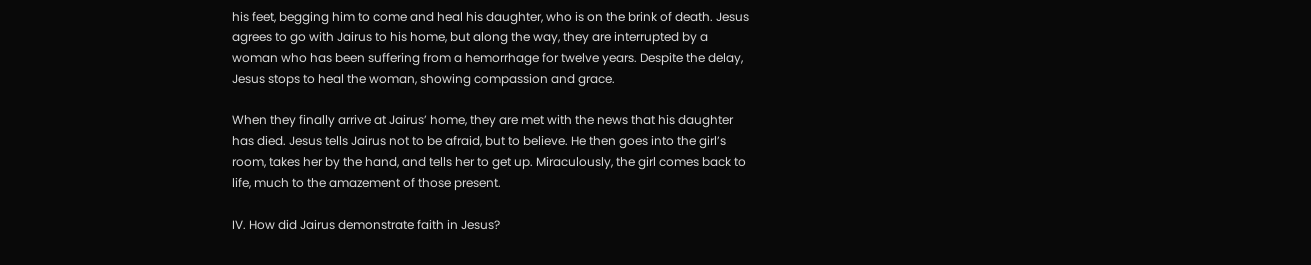his feet, begging him to come and heal his daughter, who is on the brink of death. Jesus agrees to go with Jairus to his home, but along the way, they are interrupted by a woman who has been suffering from a hemorrhage for twelve years. Despite the delay, Jesus stops to heal the woman, showing compassion and grace.

When they finally arrive at Jairus’ home, they are met with the news that his daughter has died. Jesus tells Jairus not to be afraid, but to believe. He then goes into the girl’s room, takes her by the hand, and tells her to get up. Miraculously, the girl comes back to life, much to the amazement of those present.

IV. How did Jairus demonstrate faith in Jesus?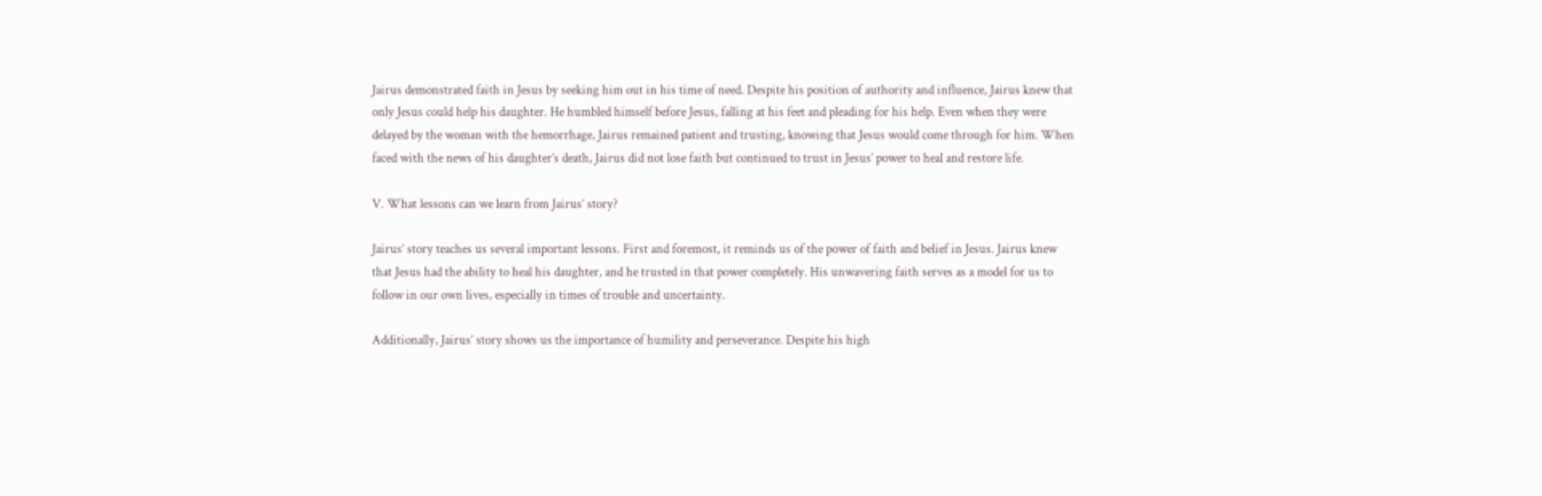Jairus demonstrated faith in Jesus by seeking him out in his time of need. Despite his position of authority and influence, Jairus knew that only Jesus could help his daughter. He humbled himself before Jesus, falling at his feet and pleading for his help. Even when they were delayed by the woman with the hemorrhage, Jairus remained patient and trusting, knowing that Jesus would come through for him. When faced with the news of his daughter’s death, Jairus did not lose faith but continued to trust in Jesus’ power to heal and restore life.

V. What lessons can we learn from Jairus’ story?

Jairus’ story teaches us several important lessons. First and foremost, it reminds us of the power of faith and belief in Jesus. Jairus knew that Jesus had the ability to heal his daughter, and he trusted in that power completely. His unwavering faith serves as a model for us to follow in our own lives, especially in times of trouble and uncertainty.

Additionally, Jairus’ story shows us the importance of humility and perseverance. Despite his high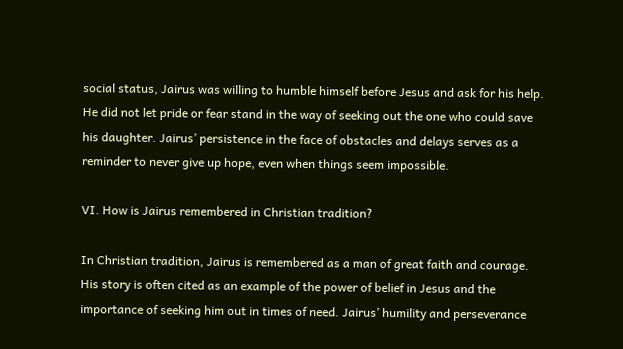social status, Jairus was willing to humble himself before Jesus and ask for his help. He did not let pride or fear stand in the way of seeking out the one who could save his daughter. Jairus’ persistence in the face of obstacles and delays serves as a reminder to never give up hope, even when things seem impossible.

VI. How is Jairus remembered in Christian tradition?

In Christian tradition, Jairus is remembered as a man of great faith and courage. His story is often cited as an example of the power of belief in Jesus and the importance of seeking him out in times of need. Jairus’ humility and perseverance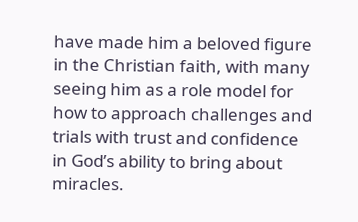have made him a beloved figure in the Christian faith, with many seeing him as a role model for how to approach challenges and trials with trust and confidence in God’s ability to bring about miracles.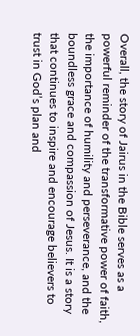Overall, the story of Jairus in the Bible serves as a powerful reminder of the transformative power of faith, the importance of humility and perseverance, and the boundless grace and compassion of Jesus. It is a story that continues to inspire and encourage believers to trust in God’s plan and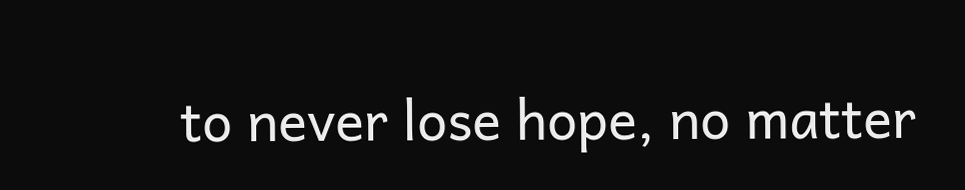to never lose hope, no matter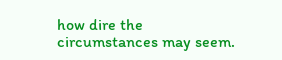how dire the circumstances may seem.